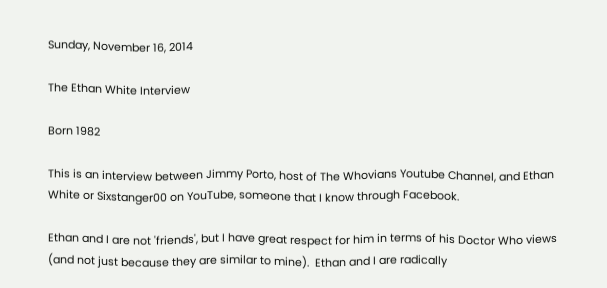Sunday, November 16, 2014

The Ethan White Interview

Born 1982

This is an interview between Jimmy Porto, host of The Whovians Youtube Channel, and Ethan White or Sixstanger00 on YouTube, someone that I know through Facebook.

Ethan and I are not 'friends', but I have great respect for him in terms of his Doctor Who views (and not just because they are similar to mine).  Ethan and I are radically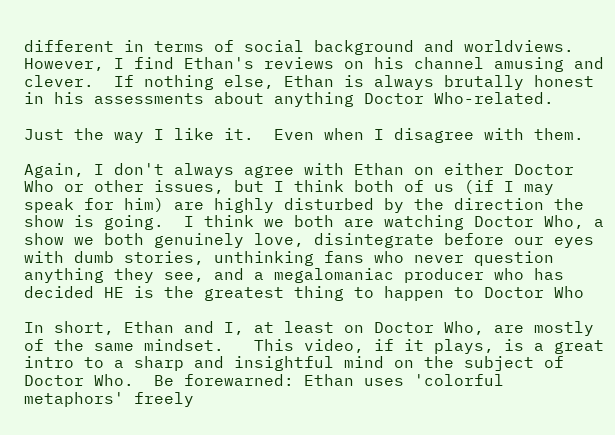different in terms of social background and worldviews.  However, I find Ethan's reviews on his channel amusing and clever.  If nothing else, Ethan is always brutally honest in his assessments about anything Doctor Who-related.

Just the way I like it.  Even when I disagree with them.

Again, I don't always agree with Ethan on either Doctor Who or other issues, but I think both of us (if I may speak for him) are highly disturbed by the direction the show is going.  I think we both are watching Doctor Who, a show we both genuinely love, disintegrate before our eyes with dumb stories, unthinking fans who never question anything they see, and a megalomaniac producer who has decided HE is the greatest thing to happen to Doctor Who

In short, Ethan and I, at least on Doctor Who, are mostly of the same mindset.   This video, if it plays, is a great intro to a sharp and insightful mind on the subject of Doctor Who.  Be forewarned: Ethan uses 'colorful metaphors' freely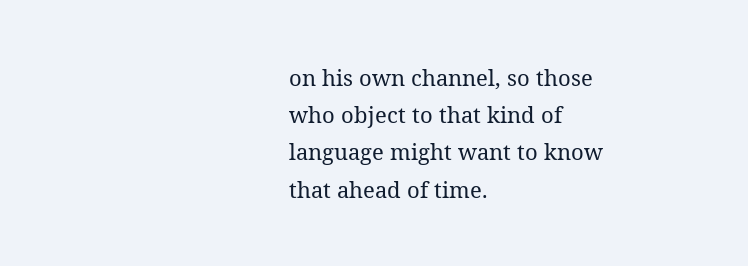on his own channel, so those who object to that kind of language might want to know that ahead of time.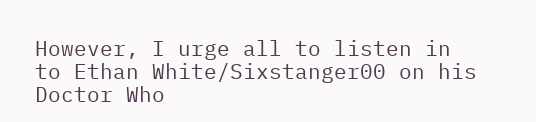However, I urge all to listen in to Ethan White/Sixstanger00 on his Doctor Who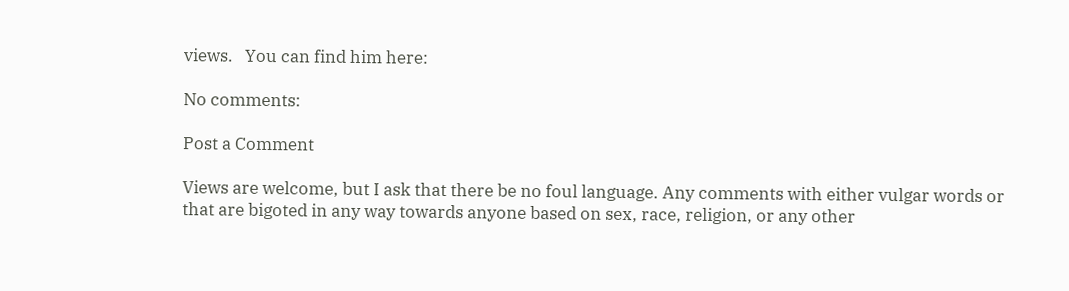views.   You can find him here:

No comments:

Post a Comment

Views are welcome, but I ask that there be no foul language. Any comments with either vulgar words or that are bigoted in any way towards anyone based on sex, race, religion, or any other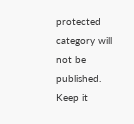protected category will not be published. Keep it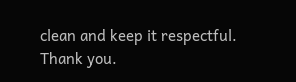clean and keep it respectful. Thank you.